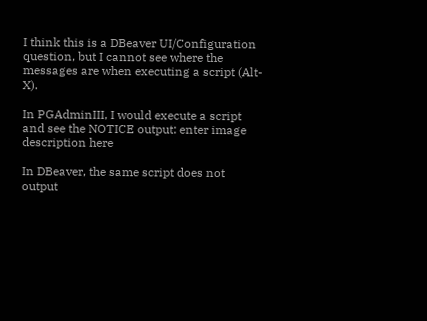I think this is a DBeaver UI/Configuration question, but I cannot see where the messages are when executing a script (Alt-X).

In PGAdminIII, I would execute a script and see the NOTICE output: enter image description here

In DBeaver, the same script does not output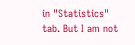in "Statistics" tab. But I am not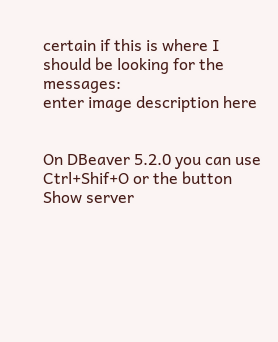certain if this is where I should be looking for the messages:
enter image description here


On DBeaver 5.2.0 you can use Ctrl+Shif+O or the button Show server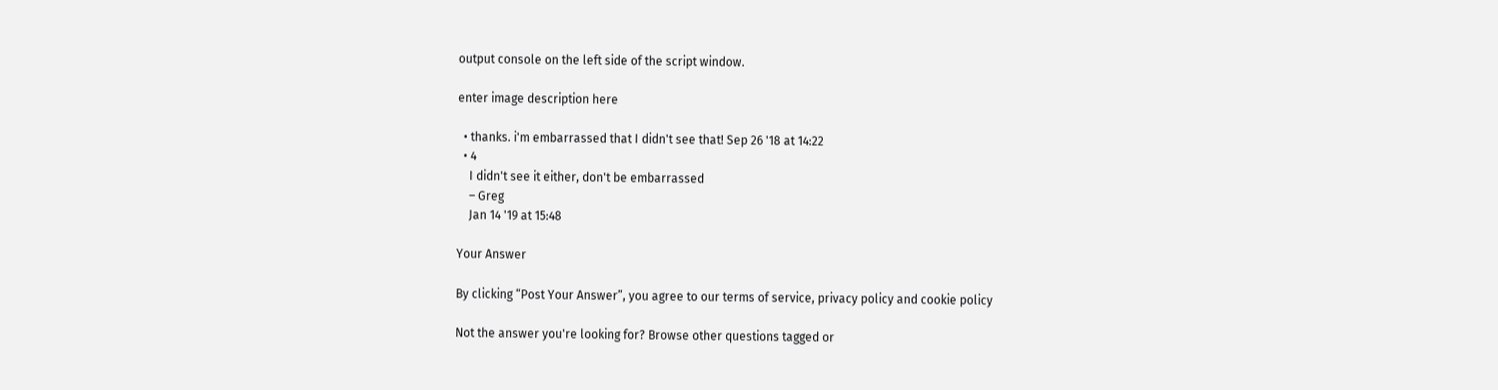output console on the left side of the script window.

enter image description here

  • thanks. i'm embarrassed that I didn't see that! Sep 26 '18 at 14:22
  • 4
    I didn't see it either, don't be embarrassed
    – Greg
    Jan 14 '19 at 15:48

Your Answer

By clicking “Post Your Answer”, you agree to our terms of service, privacy policy and cookie policy

Not the answer you're looking for? Browse other questions tagged or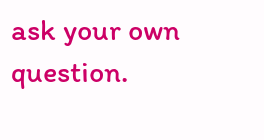ask your own question.